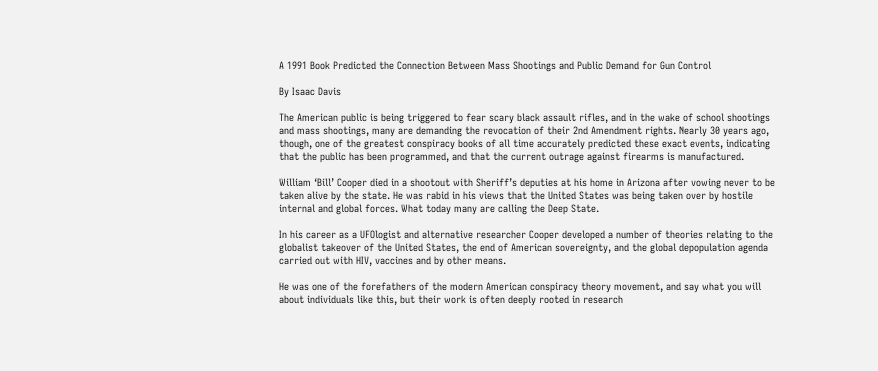A 1991 Book Predicted the Connection Between Mass Shootings and Public Demand for Gun Control

By Isaac Davis

The American public is being triggered to fear scary black assault rifles, and in the wake of school shootings and mass shootings, many are demanding the revocation of their 2nd Amendment rights. Nearly 30 years ago, though, one of the greatest conspiracy books of all time accurately predicted these exact events, indicating that the public has been programmed, and that the current outrage against firearms is manufactured.

William ‘Bill’ Cooper died in a shootout with Sheriff’s deputies at his home in Arizona after vowing never to be taken alive by the state. He was rabid in his views that the United States was being taken over by hostile internal and global forces. What today many are calling the Deep State.

In his career as a UFOlogist and alternative researcher Cooper developed a number of theories relating to the globalist takeover of the United States, the end of American sovereignty, and the global depopulation agenda carried out with HIV, vaccines and by other means.

He was one of the forefathers of the modern American conspiracy theory movement, and say what you will about individuals like this, but their work is often deeply rooted in research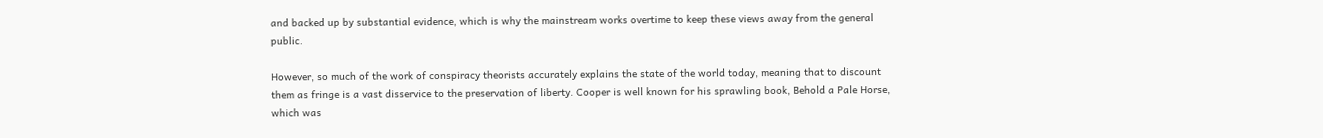and backed up by substantial evidence, which is why the mainstream works overtime to keep these views away from the general public.

However, so much of the work of conspiracy theorists accurately explains the state of the world today, meaning that to discount them as fringe is a vast disservice to the preservation of liberty. Cooper is well known for his sprawling book, Behold a Pale Horse, which was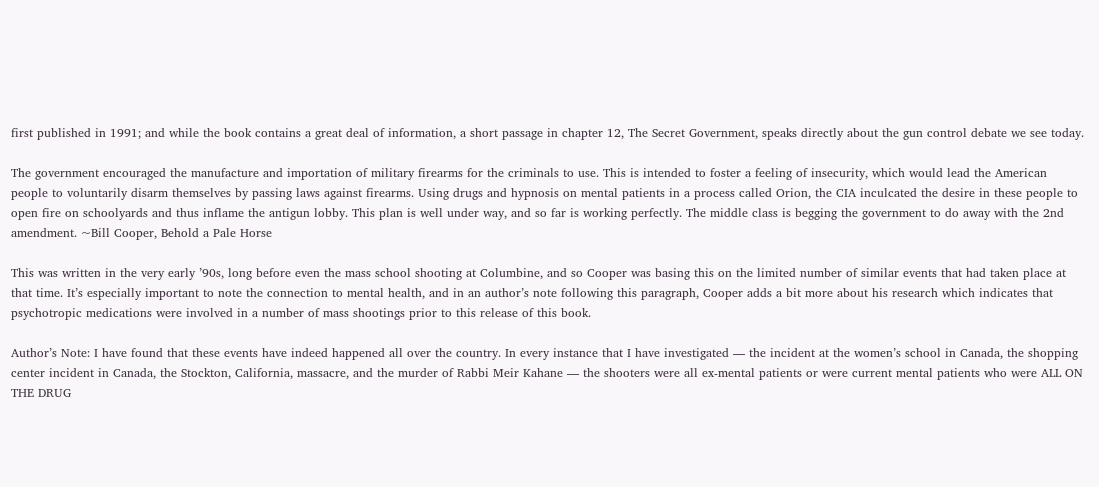first published in 1991; and while the book contains a great deal of information, a short passage in chapter 12, The Secret Government, speaks directly about the gun control debate we see today.

The government encouraged the manufacture and importation of military firearms for the criminals to use. This is intended to foster a feeling of insecurity, which would lead the American people to voluntarily disarm themselves by passing laws against firearms. Using drugs and hypnosis on mental patients in a process called Orion, the CIA inculcated the desire in these people to open fire on schoolyards and thus inflame the antigun lobby. This plan is well under way, and so far is working perfectly. The middle class is begging the government to do away with the 2nd amendment. ~Bill Cooper, Behold a Pale Horse

This was written in the very early ’90s, long before even the mass school shooting at Columbine, and so Cooper was basing this on the limited number of similar events that had taken place at that time. It’s especially important to note the connection to mental health, and in an author’s note following this paragraph, Cooper adds a bit more about his research which indicates that psychotropic medications were involved in a number of mass shootings prior to this release of this book.

Author’s Note: I have found that these events have indeed happened all over the country. In every instance that I have investigated — the incident at the women’s school in Canada, the shopping center incident in Canada, the Stockton, California, massacre, and the murder of Rabbi Meir Kahane — the shooters were all ex-mental patients or were current mental patients who were ALL ON THE DRUG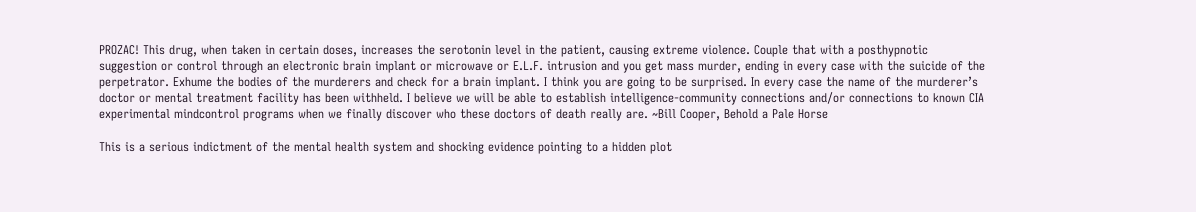PROZAC! This drug, when taken in certain doses, increases the serotonin level in the patient, causing extreme violence. Couple that with a posthypnotic suggestion or control through an electronic brain implant or microwave or E.L.F. intrusion and you get mass murder, ending in every case with the suicide of the perpetrator. Exhume the bodies of the murderers and check for a brain implant. I think you are going to be surprised. In every case the name of the murderer’s doctor or mental treatment facility has been withheld. I believe we will be able to establish intelligence-community connections and/or connections to known CIA experimental mindcontrol programs when we finally discover who these doctors of death really are. ~Bill Cooper, Behold a Pale Horse

This is a serious indictment of the mental health system and shocking evidence pointing to a hidden plot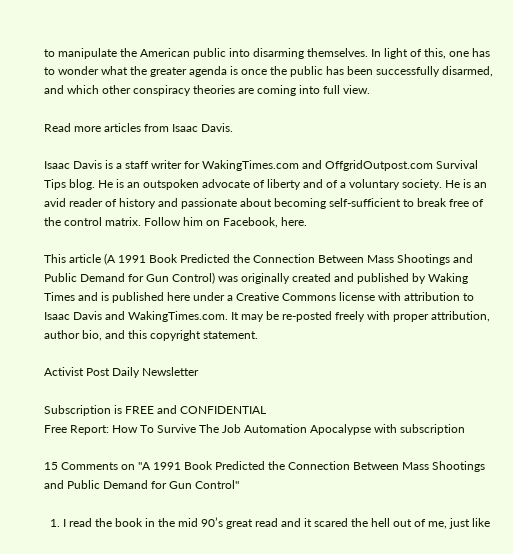to manipulate the American public into disarming themselves. In light of this, one has to wonder what the greater agenda is once the public has been successfully disarmed, and which other conspiracy theories are coming into full view.

Read more articles from Isaac Davis.

Isaac Davis is a staff writer for WakingTimes.com and OffgridOutpost.com Survival Tips blog. He is an outspoken advocate of liberty and of a voluntary society. He is an avid reader of history and passionate about becoming self-sufficient to break free of the control matrix. Follow him on Facebook, here.

This article (A 1991 Book Predicted the Connection Between Mass Shootings and Public Demand for Gun Control) was originally created and published by Waking Times and is published here under a Creative Commons license with attribution to Isaac Davis and WakingTimes.com. It may be re-posted freely with proper attribution, author bio, and this copyright statement.

Activist Post Daily Newsletter

Subscription is FREE and CONFIDENTIAL
Free Report: How To Survive The Job Automation Apocalypse with subscription

15 Comments on "A 1991 Book Predicted the Connection Between Mass Shootings and Public Demand for Gun Control"

  1. I read the book in the mid 90’s great read and it scared the hell out of me, just like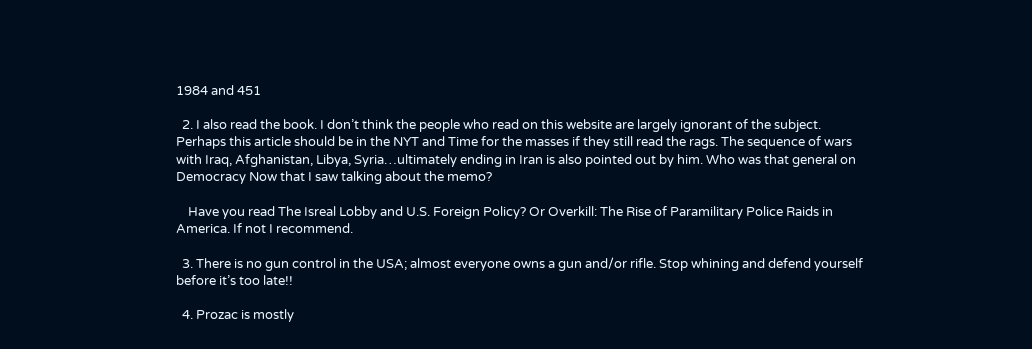1984 and 451

  2. I also read the book. I don’t think the people who read on this website are largely ignorant of the subject. Perhaps this article should be in the NYT and Time for the masses if they still read the rags. The sequence of wars with Iraq, Afghanistan, Libya, Syria…ultimately ending in Iran is also pointed out by him. Who was that general on Democracy Now that I saw talking about the memo?

    Have you read The Isreal Lobby and U.S. Foreign Policy? Or Overkill: The Rise of Paramilitary Police Raids in America. If not I recommend.

  3. There is no gun control in the USA; almost everyone owns a gun and/or rifle. Stop whining and defend yourself before it’s too late!!

  4. Prozac is mostly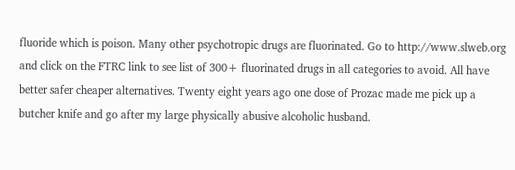fluoride which is poison. Many other psychotropic drugs are fluorinated. Go to http://www.slweb.org and click on the FTRC link to see list of 300+ fluorinated drugs in all categories to avoid. All have better safer cheaper alternatives. Twenty eight years ago one dose of Prozac made me pick up a butcher knife and go after my large physically abusive alcoholic husband.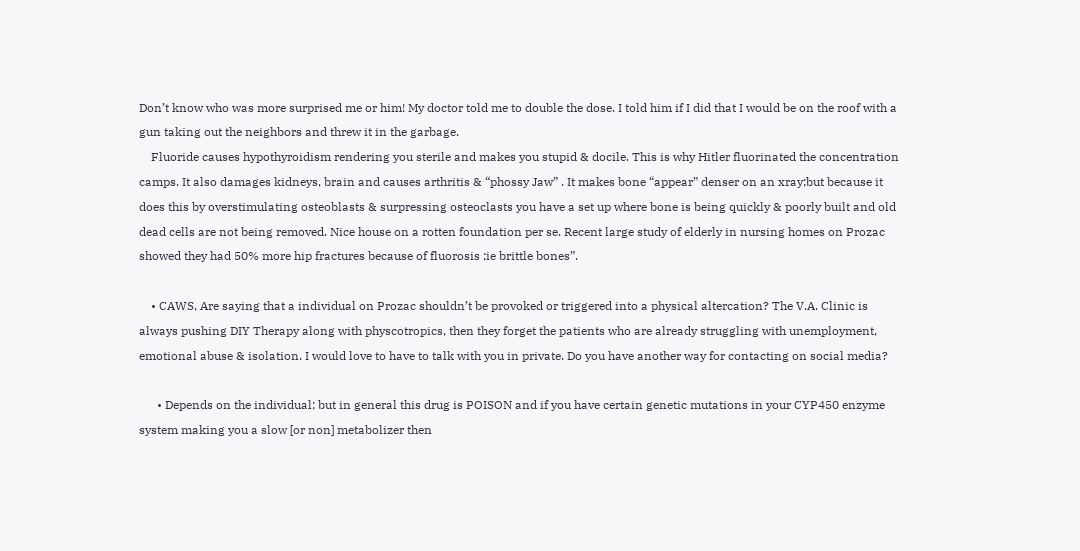Don’t know who was more surprised me or him! My doctor told me to double the dose. I told him if I did that I would be on the roof with a gun taking out the neighbors and threw it in the garbage.
    Fluoride causes hypothyroidism rendering you sterile and makes you stupid & docile. This is why Hitler fluorinated the concentration camps. It also damages kidneys, brain and causes arthritis & “phossy Jaw” . It makes bone “appear” denser on an xray;but because it does this by overstimulating osteoblasts & surpressing osteoclasts you have a set up where bone is being quickly & poorly built and old dead cells are not being removed. Nice house on a rotten foundation per se. Recent large study of elderly in nursing homes on Prozac showed they had 50% more hip fractures because of fluorosis ;ie brittle bones”.

    • CAWS, Are saying that a individual on Prozac shouldn’t be provoked or triggered into a physical altercation? The V.A. Clinic is always pushing DIY Therapy along with physcotropics, then they forget the patients who are already struggling with unemployment, emotional abuse & isolation. I would love to have to talk with you in private. Do you have another way for contacting on social media?

      • Depends on the individual; but in general this drug is POISON and if you have certain genetic mutations in your CYP450 enzyme system making you a slow [or non] metabolizer then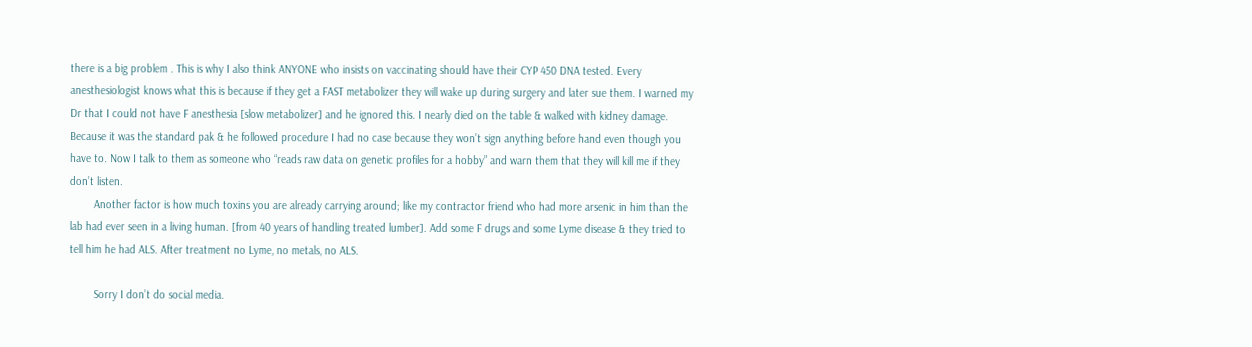there is a big problem . This is why I also think ANYONE who insists on vaccinating should have their CYP 450 DNA tested. Every anesthesiologist knows what this is because if they get a FAST metabolizer they will wake up during surgery and later sue them. I warned my Dr that I could not have F anesthesia [slow metabolizer] and he ignored this. I nearly died on the table & walked with kidney damage. Because it was the standard pak & he followed procedure I had no case because they won’t sign anything before hand even though you have to. Now I talk to them as someone who “reads raw data on genetic profiles for a hobby” and warn them that they will kill me if they don’t listen.
        Another factor is how much toxins you are already carrying around; like my contractor friend who had more arsenic in him than the lab had ever seen in a living human. [from 40 years of handling treated lumber]. Add some F drugs and some Lyme disease & they tried to tell him he had ALS. After treatment no Lyme, no metals, no ALS.

        Sorry I don’t do social media.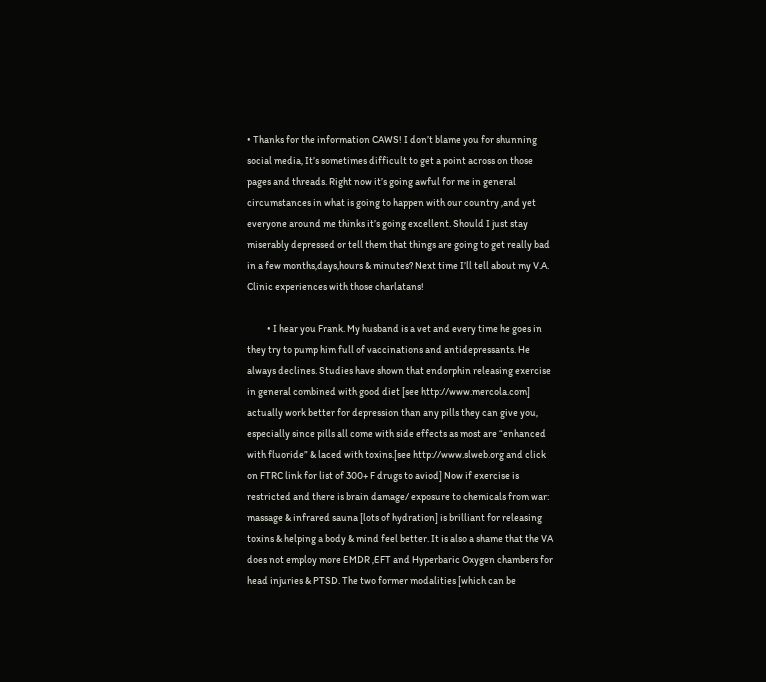• Thanks for the information CAWS! I don’t blame you for shunning social media, It’s sometimes difficult to get a point across on those pages and threads. Right now it’s going awful for me in general circumstances in what is going to happen with our country ,and yet everyone around me thinks it’s going excellent. Should I just stay miserably depressed or tell them that things are going to get really bad in a few months,days,hours & minutes? Next time I’ll tell about my V.A. Clinic experiences with those charlatans!

          • I hear you Frank. My husband is a vet and every time he goes in they try to pump him full of vaccinations and antidepressants. He always declines. Studies have shown that endorphin releasing exercise in general combined with good diet [see http://www.mercola.com] actually work better for depression than any pills they can give you, especially since pills all come with side effects as most are “enhanced with fluoride” & laced with toxins.[see http://www.slweb.org and click on FTRC link for list of 300+ F drugs to aviod] Now if exercise is restricted and there is brain damage/ exposure to chemicals from war: massage & infrared sauna [lots of hydration] is brilliant for releasing toxins & helping a body & mind feel better. It is also a shame that the VA does not employ more EMDR ,EFT and Hyperbaric Oxygen chambers for head injuries & PTSD. The two former modalities [which can be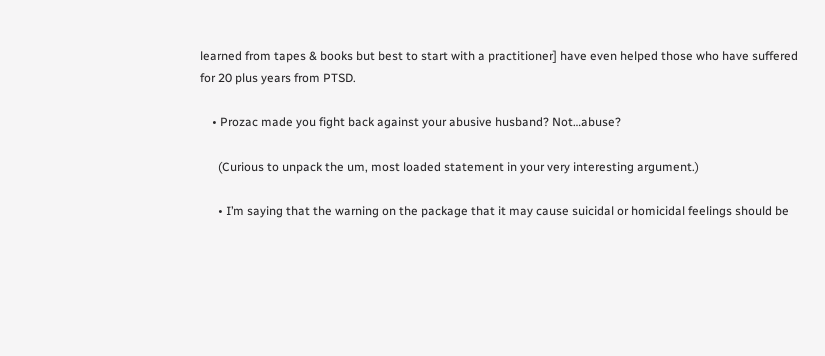learned from tapes & books but best to start with a practitioner] have even helped those who have suffered for 20 plus years from PTSD.

    • Prozac made you fight back against your abusive husband? Not…abuse?

      (Curious to unpack the um, most loaded statement in your very interesting argument.)

      • I’m saying that the warning on the package that it may cause suicidal or homicidal feelings should be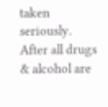taken seriously. After all drugs & alcohol are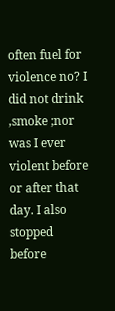often fuel for violence no? I did not drink ,smoke ;nor was I ever violent before or after that day. I also stopped before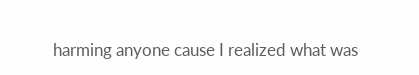harming anyone cause I realized what was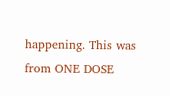happening. This was from ONE DOSE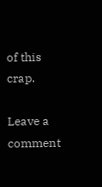of this crap.

Leave a comment